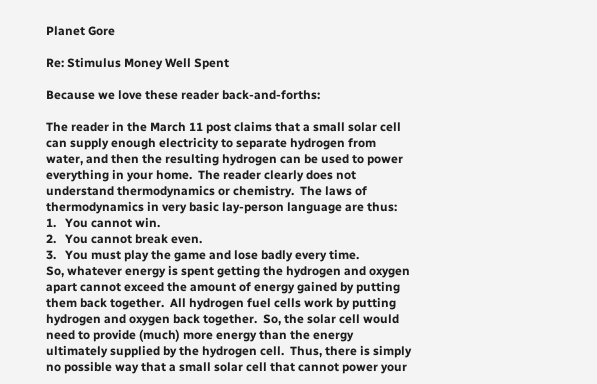Planet Gore

Re: Stimulus Money Well Spent

Because we love these reader back-and-forths:

The reader in the March 11 post claims that a small solar cell can supply enough electricity to separate hydrogen from water, and then the resulting hydrogen can be used to power everything in your home.  The reader clearly does not understand thermodynamics or chemistry.  The laws of thermodynamics in very basic lay-person language are thus:
1.   You cannot win.
2.   You cannot break even.
3.   You must play the game and lose badly every time.
So, whatever energy is spent getting the hydrogen and oxygen apart cannot exceed the amount of energy gained by putting them back together.  All hydrogen fuel cells work by putting hydrogen and oxygen back together.  So, the solar cell would need to provide (much) more energy than the energy ultimately supplied by the hydrogen cell.  Thus, there is simply no possible way that a small solar cell that cannot power your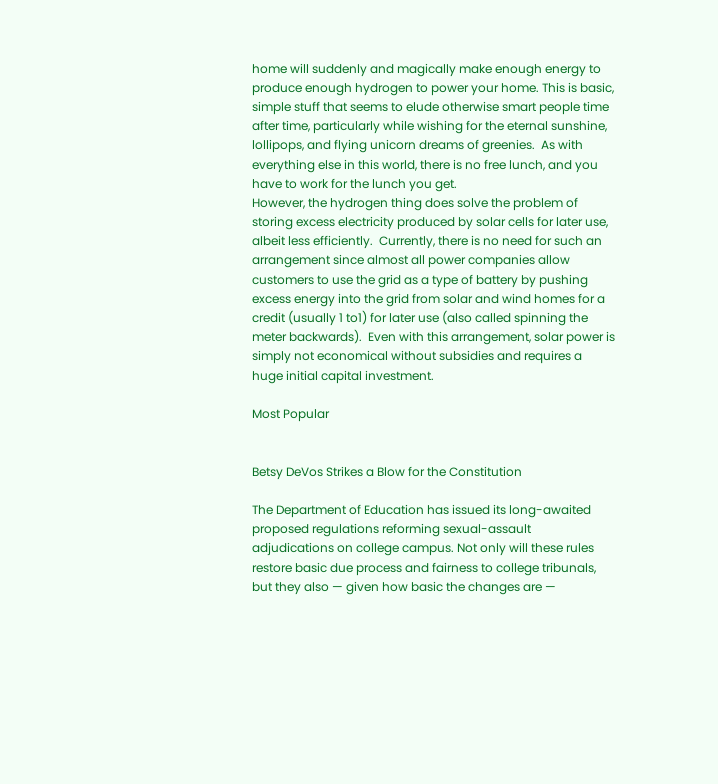home will suddenly and magically make enough energy to produce enough hydrogen to power your home. This is basic, simple stuff that seems to elude otherwise smart people time after time, particularly while wishing for the eternal sunshine, lollipops, and flying unicorn dreams of greenies.  As with everything else in this world, there is no free lunch, and you have to work for the lunch you get.
However, the hydrogen thing does solve the problem of storing excess electricity produced by solar cells for later use, albeit less efficiently.  Currently, there is no need for such an arrangement since almost all power companies allow customers to use the grid as a type of battery by pushing excess energy into the grid from solar and wind homes for a credit (usually 1 to1) for later use (also called spinning the meter backwards).  Even with this arrangement, solar power is simply not economical without subsidies and requires a huge initial capital investment.

Most Popular


Betsy DeVos Strikes a Blow for the Constitution

The Department of Education has issued its long-awaited proposed regulations reforming sexual-assault adjudications on college campus. Not only will these rules restore basic due process and fairness to college tribunals, but they also — given how basic the changes are —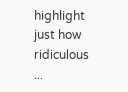highlight just how ridiculous ...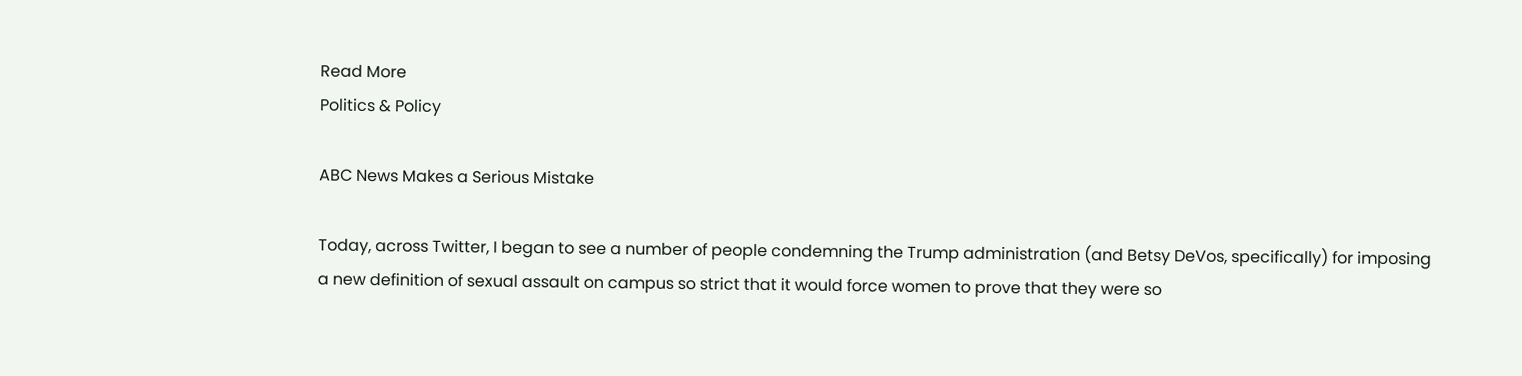Read More
Politics & Policy

ABC News Makes a Serious Mistake

Today, across Twitter, I began to see a number of people condemning the Trump administration (and Betsy DeVos, specifically) for imposing a new definition of sexual assault on campus so strict that it would force women to prove that they were so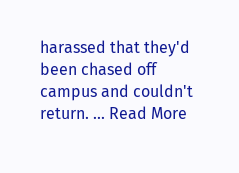harassed that they'd been chased off campus and couldn't return. ... Read More